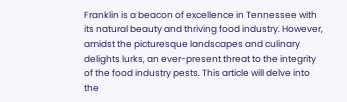Franklin is a beacon of excellence in Tennessee with its natural beauty and thriving food industry. However, amidst the picturesque landscapes and culinary delights lurks, an ever-present threat to the integrity of the food industry pests. This article will delve into the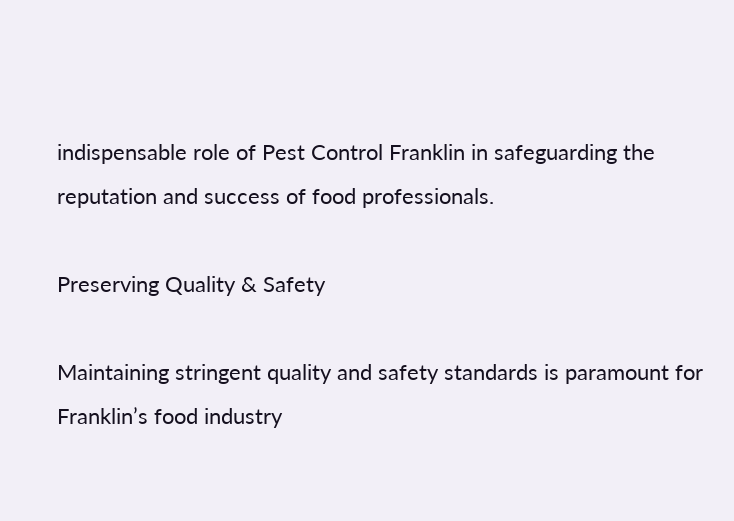indispensable role of Pest Control Franklin in safeguarding the reputation and success of food professionals.

Preserving Quality & Safety

Maintaining stringent quality and safety standards is paramount for Franklin’s food industry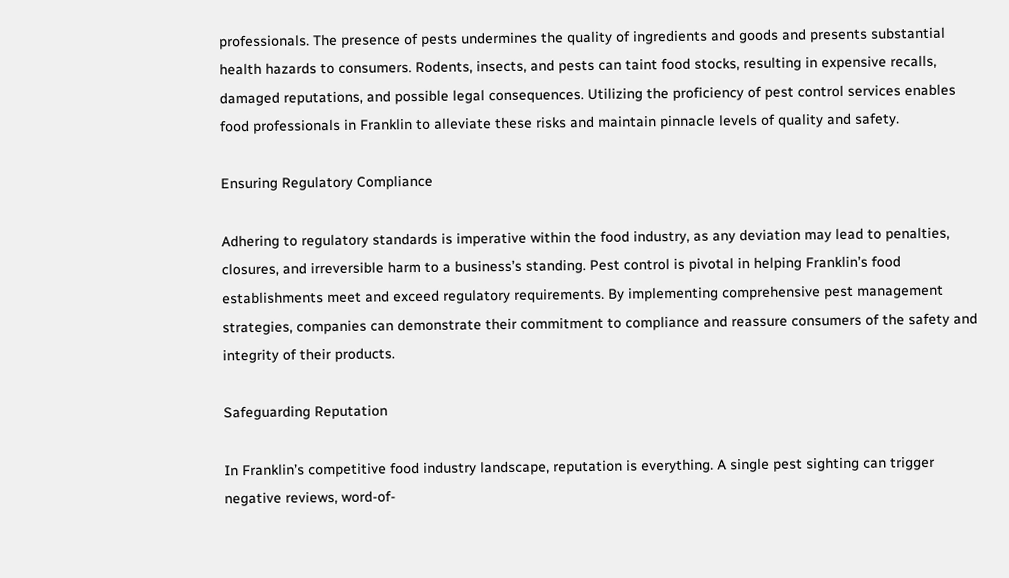professionals. The presence of pests undermines the quality of ingredients and goods and presents substantial health hazards to consumers. Rodents, insects, and pests can taint food stocks, resulting in expensive recalls, damaged reputations, and possible legal consequences. Utilizing the proficiency of pest control services enables food professionals in Franklin to alleviate these risks and maintain pinnacle levels of quality and safety.

Ensuring Regulatory Compliance

Adhering to regulatory standards is imperative within the food industry, as any deviation may lead to penalties, closures, and irreversible harm to a business’s standing. Pest control is pivotal in helping Franklin’s food establishments meet and exceed regulatory requirements. By implementing comprehensive pest management strategies, companies can demonstrate their commitment to compliance and reassure consumers of the safety and integrity of their products.

Safeguarding Reputation

In Franklin’s competitive food industry landscape, reputation is everything. A single pest sighting can trigger negative reviews, word-of-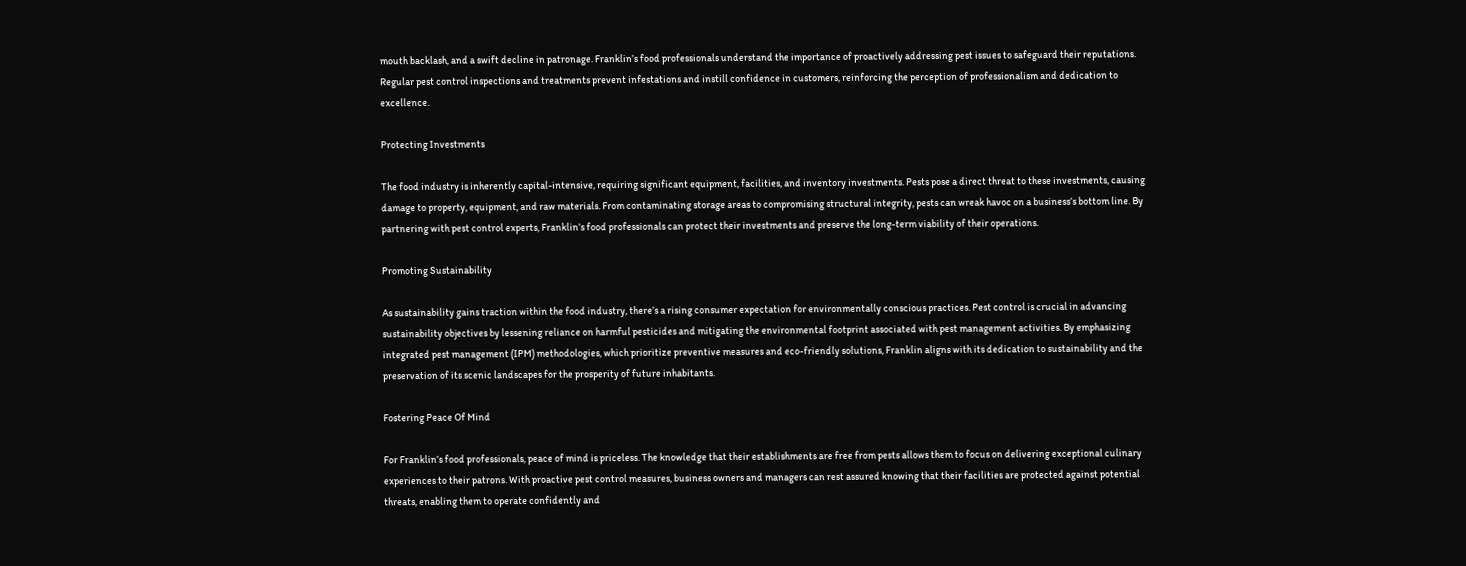mouth backlash, and a swift decline in patronage. Franklin’s food professionals understand the importance of proactively addressing pest issues to safeguard their reputations. Regular pest control inspections and treatments prevent infestations and instill confidence in customers, reinforcing the perception of professionalism and dedication to excellence.

Protecting Investments

The food industry is inherently capital-intensive, requiring significant equipment, facilities, and inventory investments. Pests pose a direct threat to these investments, causing damage to property, equipment, and raw materials. From contaminating storage areas to compromising structural integrity, pests can wreak havoc on a business’s bottom line. By partnering with pest control experts, Franklin’s food professionals can protect their investments and preserve the long-term viability of their operations.

Promoting Sustainability

As sustainability gains traction within the food industry, there’s a rising consumer expectation for environmentally conscious practices. Pest control is crucial in advancing sustainability objectives by lessening reliance on harmful pesticides and mitigating the environmental footprint associated with pest management activities. By emphasizing integrated pest management (IPM) methodologies, which prioritize preventive measures and eco-friendly solutions, Franklin aligns with its dedication to sustainability and the preservation of its scenic landscapes for the prosperity of future inhabitants.

Fostering Peace Of Mind

For Franklin’s food professionals, peace of mind is priceless. The knowledge that their establishments are free from pests allows them to focus on delivering exceptional culinary experiences to their patrons. With proactive pest control measures, business owners and managers can rest assured knowing that their facilities are protected against potential threats, enabling them to operate confidently and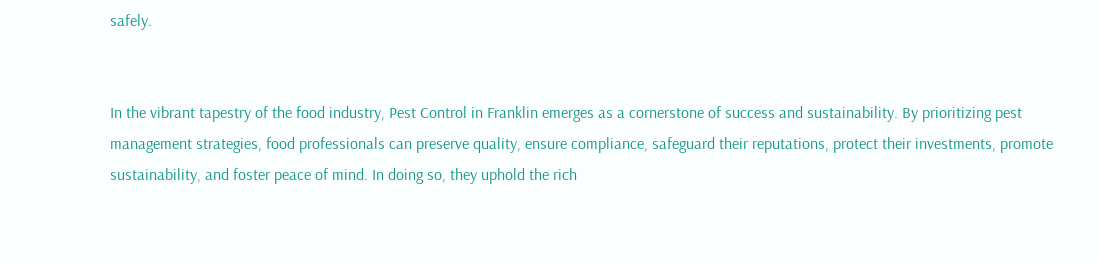safely.


In the vibrant tapestry of the food industry, Pest Control in Franklin emerges as a cornerstone of success and sustainability. By prioritizing pest management strategies, food professionals can preserve quality, ensure compliance, safeguard their reputations, protect their investments, promote sustainability, and foster peace of mind. In doing so, they uphold the rich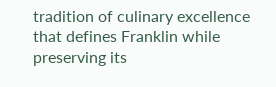tradition of culinary excellence that defines Franklin while preserving its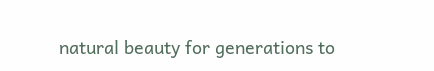natural beauty for generations to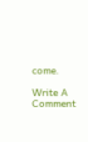come.

Write A Comment